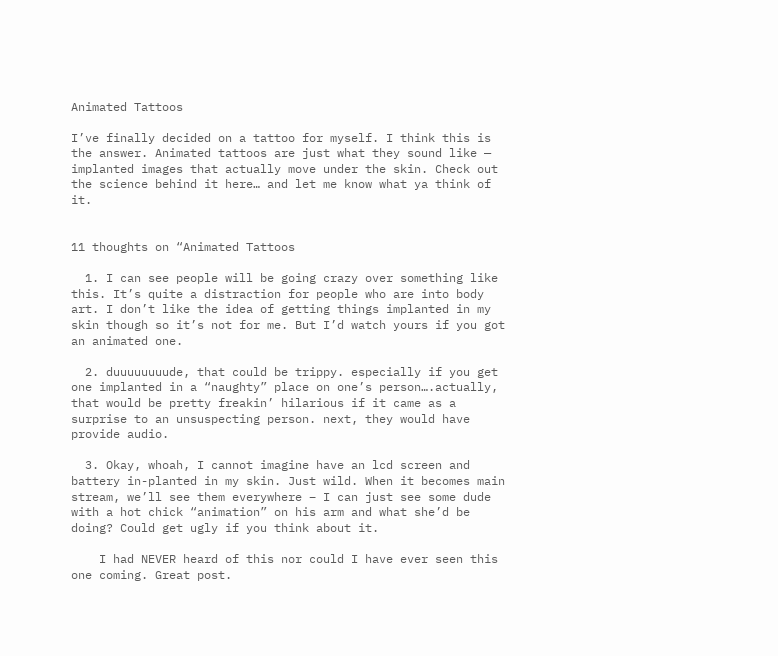Animated Tattoos

I’ve finally decided on a tattoo for myself. I think this is the answer. Animated tattoos are just what they sound like — implanted images that actually move under the skin. Check out the science behind it here… and let me know what ya think of it.


11 thoughts on “Animated Tattoos

  1. I can see people will be going crazy over something like this. It’s quite a distraction for people who are into body art. I don’t like the idea of getting things implanted in my skin though so it’s not for me. But I’d watch yours if you got an animated one.

  2. duuuuuuuude, that could be trippy. especially if you get one implanted in a “naughty” place on one’s person….actually, that would be pretty freakin’ hilarious if it came as a surprise to an unsuspecting person. next, they would have provide audio.

  3. Okay, whoah, I cannot imagine have an lcd screen and battery in-planted in my skin. Just wild. When it becomes main stream, we’ll see them everywhere – I can just see some dude with a hot chick “animation” on his arm and what she’d be doing? Could get ugly if you think about it.

    I had NEVER heard of this nor could I have ever seen this one coming. Great post.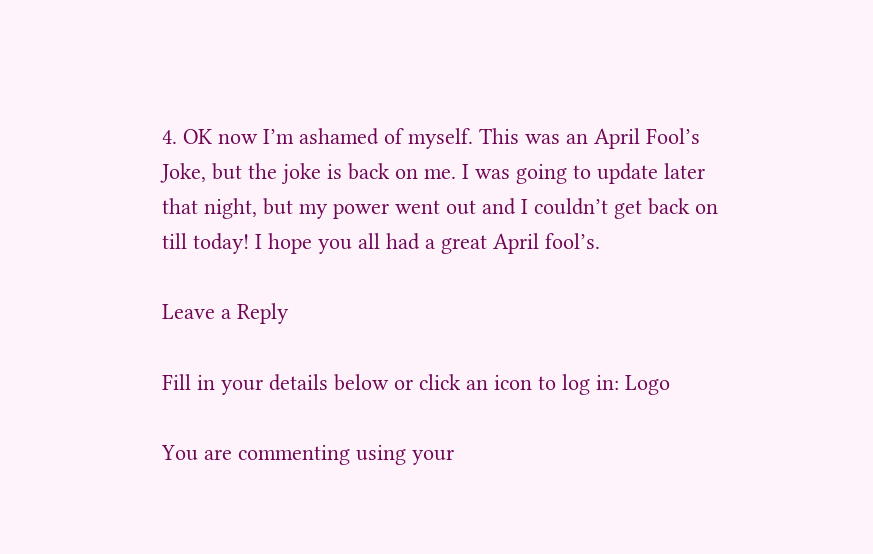4. OK now I’m ashamed of myself. This was an April Fool’s Joke, but the joke is back on me. I was going to update later that night, but my power went out and I couldn’t get back on till today! I hope you all had a great April fool’s.

Leave a Reply

Fill in your details below or click an icon to log in: Logo

You are commenting using your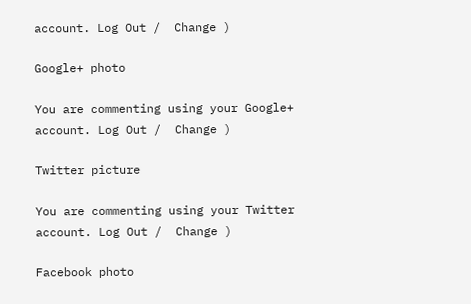account. Log Out /  Change )

Google+ photo

You are commenting using your Google+ account. Log Out /  Change )

Twitter picture

You are commenting using your Twitter account. Log Out /  Change )

Facebook photo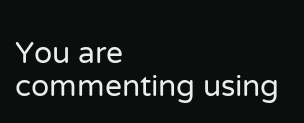You are commenting using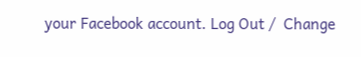your Facebook account. Log Out /  Change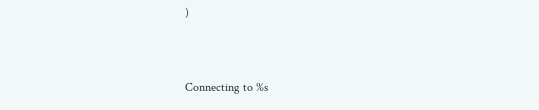)


Connecting to %s